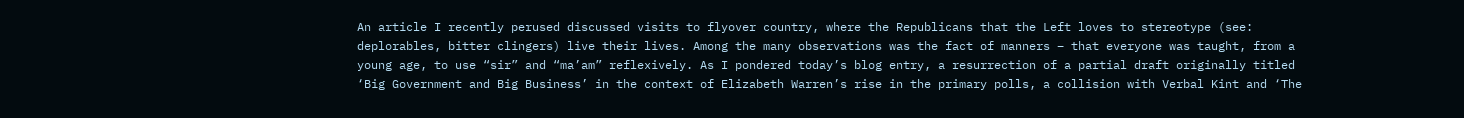An article I recently perused discussed visits to flyover country, where the Republicans that the Left loves to stereotype (see: deplorables, bitter clingers) live their lives. Among the many observations was the fact of manners – that everyone was taught, from a young age, to use “sir” and “ma’am” reflexively. As I pondered today’s blog entry, a resurrection of a partial draft originally titled ‘Big Government and Big Business’ in the context of Elizabeth Warren’s rise in the primary polls, a collision with Verbal Kint and ‘The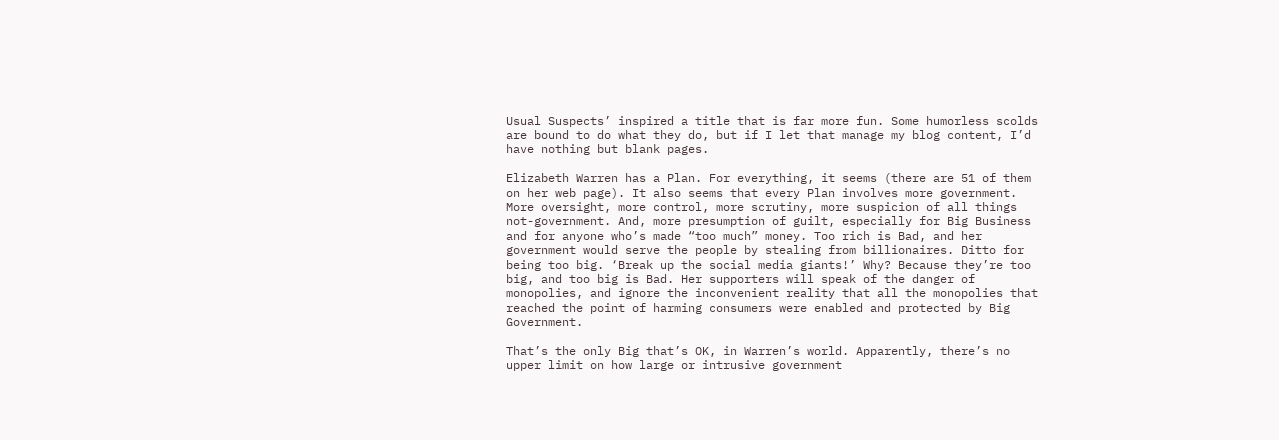Usual Suspects’ inspired a title that is far more fun. Some humorless scolds are bound to do what they do, but if I let that manage my blog content, I’d have nothing but blank pages.

Elizabeth Warren has a Plan. For everything, it seems (there are 51 of them on her web page). It also seems that every Plan involves more government. More oversight, more control, more scrutiny, more suspicion of all things not-government. And, more presumption of guilt, especially for Big Business and for anyone who’s made “too much” money. Too rich is Bad, and her government would serve the people by stealing from billionaires. Ditto for being too big. ‘Break up the social media giants!’ Why? Because they’re too big, and too big is Bad. Her supporters will speak of the danger of monopolies, and ignore the inconvenient reality that all the monopolies that reached the point of harming consumers were enabled and protected by Big Government.

That’s the only Big that’s OK, in Warren’s world. Apparently, there’s no upper limit on how large or intrusive government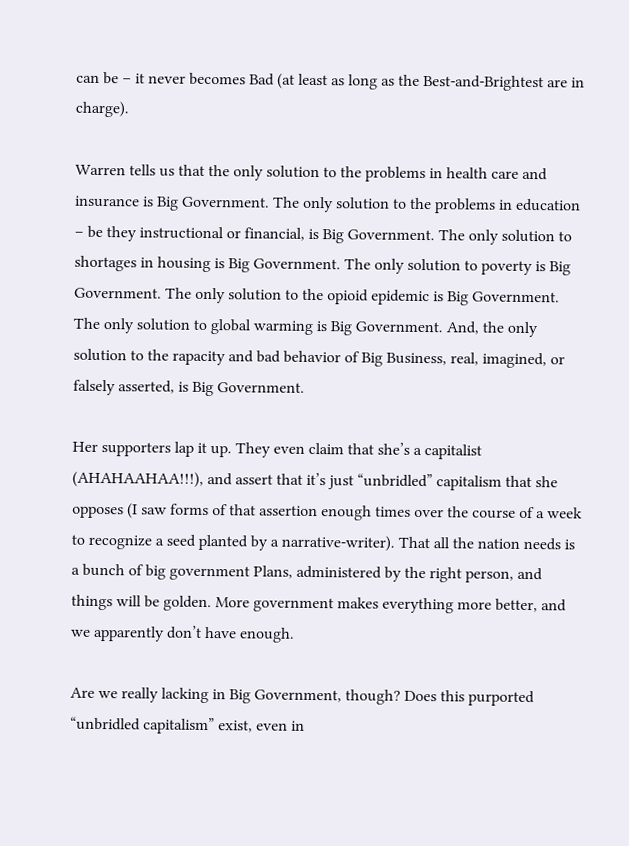can be – it never becomes Bad (at least as long as the Best-and-Brightest are in charge).

Warren tells us that the only solution to the problems in health care and insurance is Big Government. The only solution to the problems in education – be they instructional or financial, is Big Government. The only solution to shortages in housing is Big Government. The only solution to poverty is Big Government. The only solution to the opioid epidemic is Big Government. The only solution to global warming is Big Government. And, the only solution to the rapacity and bad behavior of Big Business, real, imagined, or falsely asserted, is Big Government.

Her supporters lap it up. They even claim that she’s a capitalist (AHAHAAHAA!!!), and assert that it’s just “unbridled” capitalism that she opposes (I saw forms of that assertion enough times over the course of a week to recognize a seed planted by a narrative-writer). That all the nation needs is a bunch of big government Plans, administered by the right person, and things will be golden. More government makes everything more better, and we apparently don’t have enough.

Are we really lacking in Big Government, though? Does this purported “unbridled capitalism” exist, even in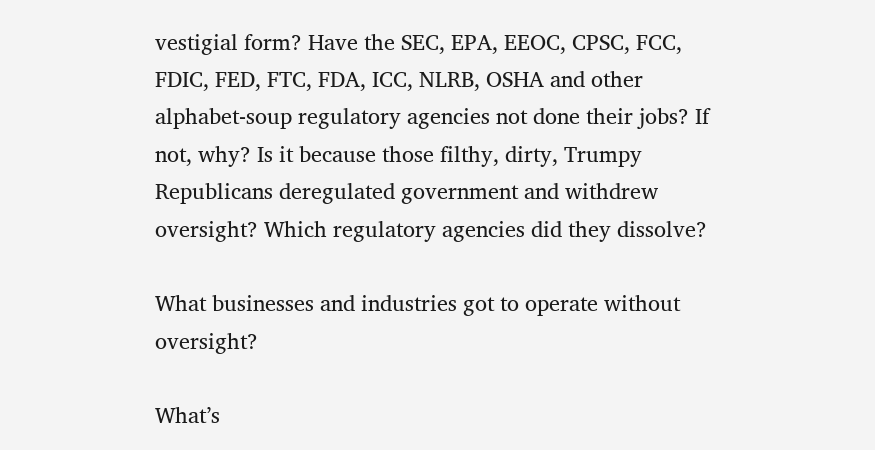vestigial form? Have the SEC, EPA, EEOC, CPSC, FCC, FDIC, FED, FTC, FDA, ICC, NLRB, OSHA and other alphabet-soup regulatory agencies not done their jobs? If not, why? Is it because those filthy, dirty, Trumpy Republicans deregulated government and withdrew oversight? Which regulatory agencies did they dissolve?

What businesses and industries got to operate without oversight?

What’s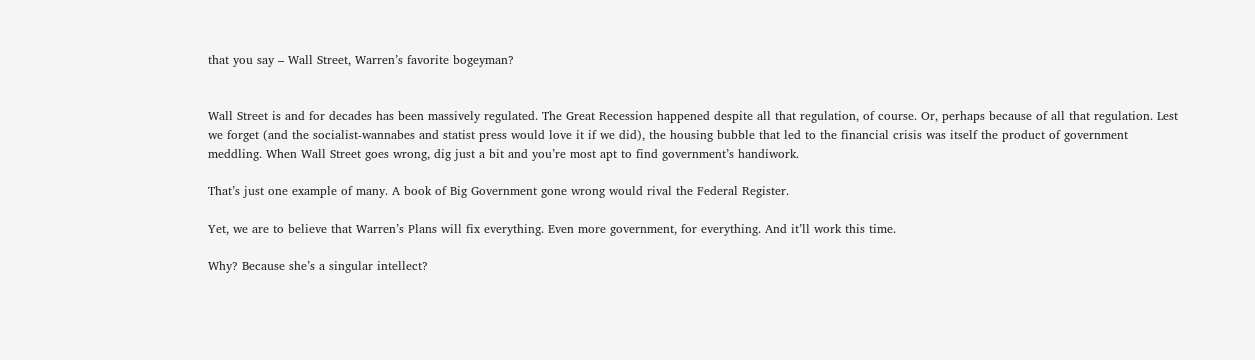that you say – Wall Street, Warren’s favorite bogeyman?


Wall Street is and for decades has been massively regulated. The Great Recession happened despite all that regulation, of course. Or, perhaps because of all that regulation. Lest we forget (and the socialist-wannabes and statist press would love it if we did), the housing bubble that led to the financial crisis was itself the product of government meddling. When Wall Street goes wrong, dig just a bit and you’re most apt to find government’s handiwork.

That’s just one example of many. A book of Big Government gone wrong would rival the Federal Register.

Yet, we are to believe that Warren’s Plans will fix everything. Even more government, for everything. And it’ll work this time.

Why? Because she’s a singular intellect?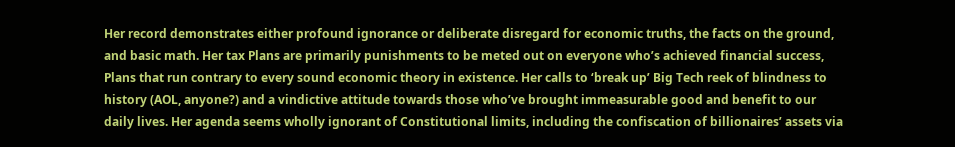Her record demonstrates either profound ignorance or deliberate disregard for economic truths, the facts on the ground, and basic math. Her tax Plans are primarily punishments to be meted out on everyone who’s achieved financial success, Plans that run contrary to every sound economic theory in existence. Her calls to ‘break up’ Big Tech reek of blindness to history (AOL, anyone?) and a vindictive attitude towards those who’ve brought immeasurable good and benefit to our daily lives. Her agenda seems wholly ignorant of Constitutional limits, including the confiscation of billionaires’ assets via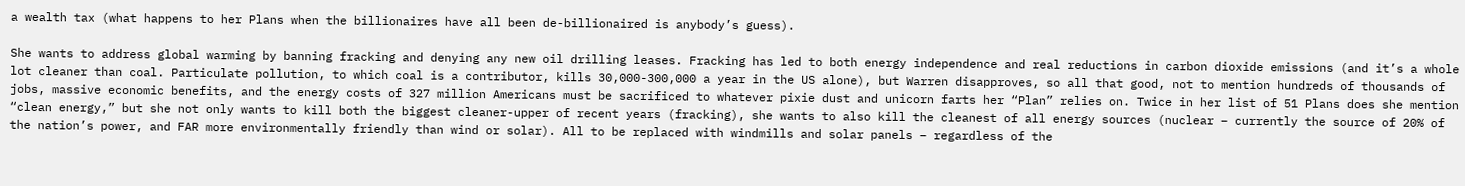a wealth tax (what happens to her Plans when the billionaires have all been de-billionaired is anybody’s guess).

She wants to address global warming by banning fracking and denying any new oil drilling leases. Fracking has led to both energy independence and real reductions in carbon dioxide emissions (and it’s a whole lot cleaner than coal. Particulate pollution, to which coal is a contributor, kills 30,000-300,000 a year in the US alone), but Warren disapproves, so all that good, not to mention hundreds of thousands of jobs, massive economic benefits, and the energy costs of 327 million Americans must be sacrificed to whatever pixie dust and unicorn farts her “Plan” relies on. Twice in her list of 51 Plans does she mention “clean energy,” but she not only wants to kill both the biggest cleaner-upper of recent years (fracking), she wants to also kill the cleanest of all energy sources (nuclear – currently the source of 20% of the nation’s power, and FAR more environmentally friendly than wind or solar). All to be replaced with windmills and solar panels – regardless of the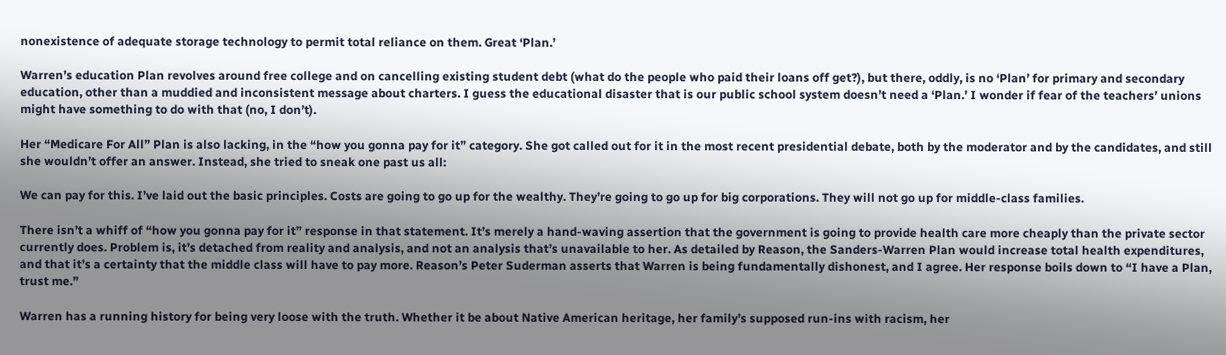nonexistence of adequate storage technology to permit total reliance on them. Great ‘Plan.’

Warren’s education Plan revolves around free college and on cancelling existing student debt (what do the people who paid their loans off get?), but there, oddly, is no ‘Plan’ for primary and secondary education, other than a muddied and inconsistent message about charters. I guess the educational disaster that is our public school system doesn’t need a ‘Plan.’ I wonder if fear of the teachers’ unions might have something to do with that (no, I don’t).

Her “Medicare For All” Plan is also lacking, in the “how you gonna pay for it” category. She got called out for it in the most recent presidential debate, both by the moderator and by the candidates, and still she wouldn’t offer an answer. Instead, she tried to sneak one past us all:

We can pay for this. I’ve laid out the basic principles. Costs are going to go up for the wealthy. They’re going to go up for big corporations. They will not go up for middle-class families.

There isn’t a whiff of “how you gonna pay for it” response in that statement. It’s merely a hand-waving assertion that the government is going to provide health care more cheaply than the private sector currently does. Problem is, it’s detached from reality and analysis, and not an analysis that’s unavailable to her. As detailed by Reason, the Sanders-Warren Plan would increase total health expenditures, and that it’s a certainty that the middle class will have to pay more. Reason’s Peter Suderman asserts that Warren is being fundamentally dishonest, and I agree. Her response boils down to “I have a Plan, trust me.”

Warren has a running history for being very loose with the truth. Whether it be about Native American heritage, her family’s supposed run-ins with racism, her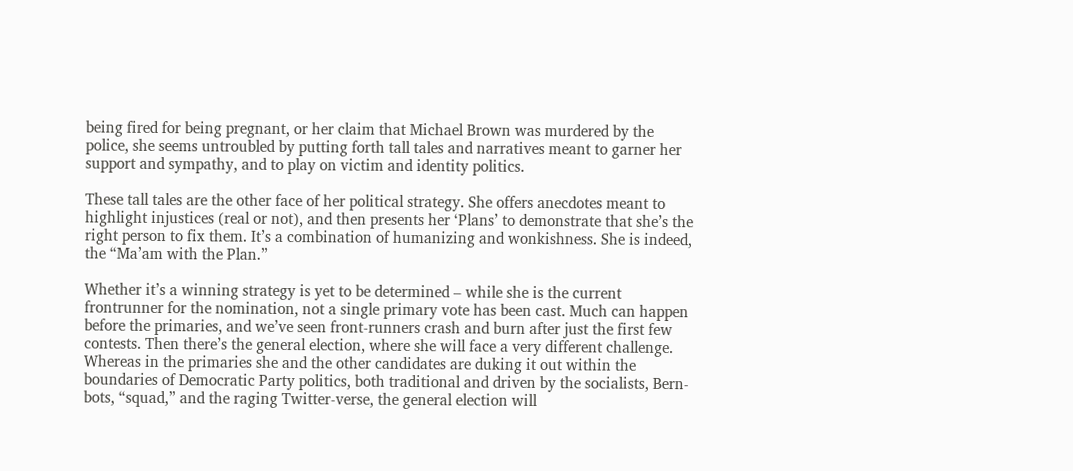being fired for being pregnant, or her claim that Michael Brown was murdered by the police, she seems untroubled by putting forth tall tales and narratives meant to garner her support and sympathy, and to play on victim and identity politics.

These tall tales are the other face of her political strategy. She offers anecdotes meant to highlight injustices (real or not), and then presents her ‘Plans’ to demonstrate that she’s the right person to fix them. It’s a combination of humanizing and wonkishness. She is indeed, the “Ma’am with the Plan.”

Whether it’s a winning strategy is yet to be determined – while she is the current frontrunner for the nomination, not a single primary vote has been cast. Much can happen before the primaries, and we’ve seen front-runners crash and burn after just the first few contests. Then there’s the general election, where she will face a very different challenge. Whereas in the primaries she and the other candidates are duking it out within the boundaries of Democratic Party politics, both traditional and driven by the socialists, Bern-bots, “squad,” and the raging Twitter-verse, the general election will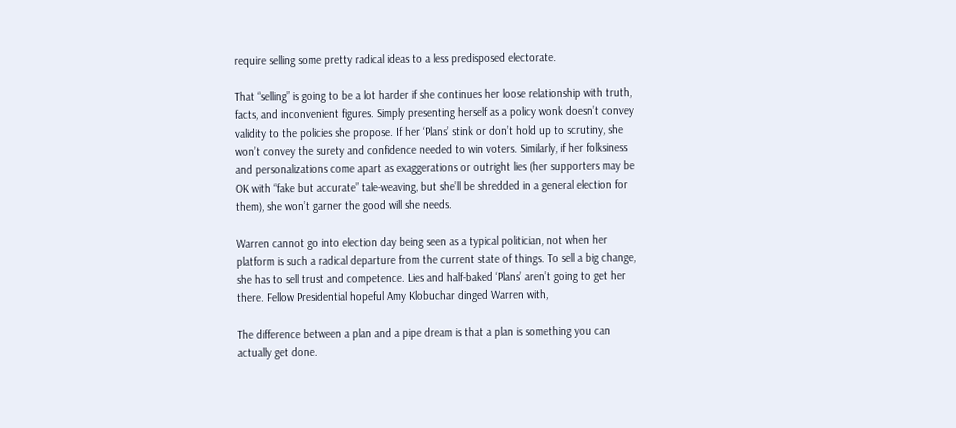require selling some pretty radical ideas to a less predisposed electorate.

That “selling” is going to be a lot harder if she continues her loose relationship with truth, facts, and inconvenient figures. Simply presenting herself as a policy wonk doesn’t convey validity to the policies she propose. If her ‘Plans’ stink or don’t hold up to scrutiny, she won’t convey the surety and confidence needed to win voters. Similarly, if her folksiness and personalizations come apart as exaggerations or outright lies (her supporters may be OK with “fake but accurate” tale-weaving, but she’ll be shredded in a general election for them), she won’t garner the good will she needs.

Warren cannot go into election day being seen as a typical politician, not when her platform is such a radical departure from the current state of things. To sell a big change, she has to sell trust and competence. Lies and half-baked ‘Plans’ aren’t going to get her there. Fellow Presidential hopeful Amy Klobuchar dinged Warren with,

The difference between a plan and a pipe dream is that a plan is something you can actually get done.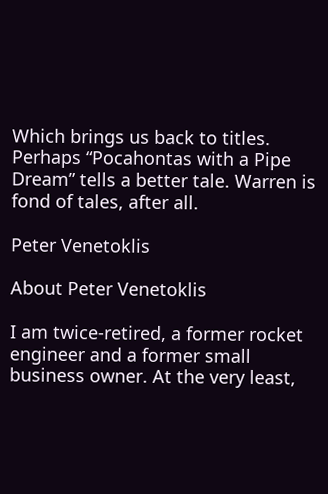Which brings us back to titles. Perhaps “Pocahontas with a Pipe Dream” tells a better tale. Warren is fond of tales, after all.

Peter Venetoklis

About Peter Venetoklis

I am twice-retired, a former rocket engineer and a former small business owner. At the very least,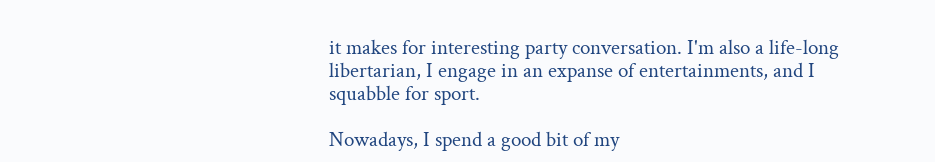it makes for interesting party conversation. I'm also a life-long libertarian, I engage in an expanse of entertainments, and I squabble for sport.

Nowadays, I spend a good bit of my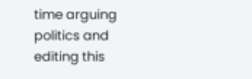time arguing politics and editing this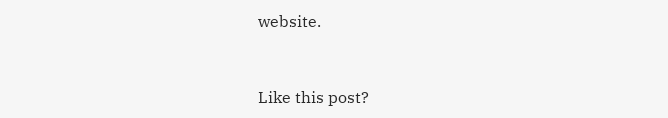website.


Like this post?